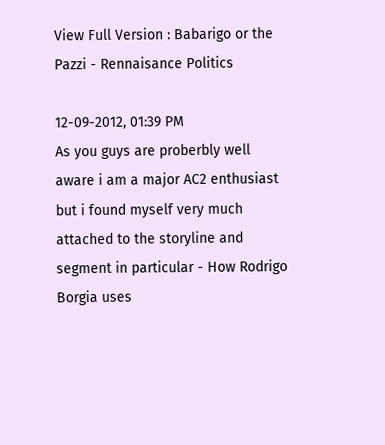View Full Version : Babarigo or the Pazzi - Rennaisance Politics

12-09-2012, 01:39 PM
As you guys are proberbly well aware i am a major AC2 enthusiast but i found myself very much attached to the storyline and segment in particular - How Rodrigo Borgia uses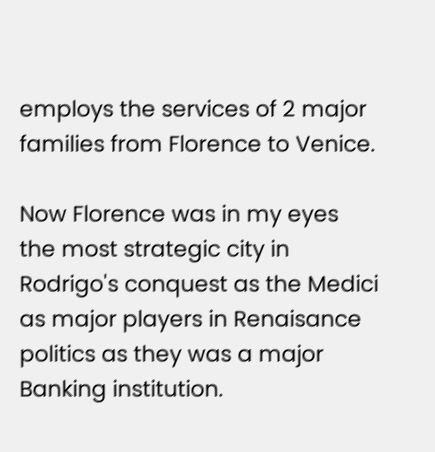employs the services of 2 major families from Florence to Venice.

Now Florence was in my eyes the most strategic city in Rodrigo's conquest as the Medici as major players in Renaisance politics as they was a major Banking institution.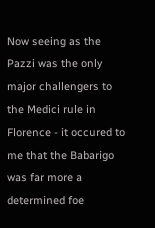Now seeing as the Pazzi was the only major challengers to the Medici rule in Florence - it occured to me that the Babarigo was far more a determined foe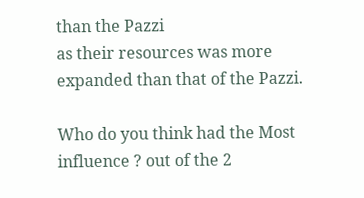than the Pazzi
as their resources was more expanded than that of the Pazzi.

Who do you think had the Most influence ? out of the 2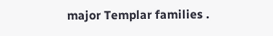major Templar families .